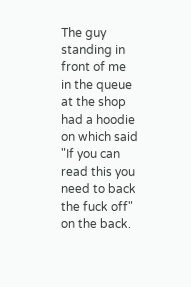The guy standing in front of me in the queue at the shop had a hoodie on which said "If you can read this you need to back the fuck off" on the back.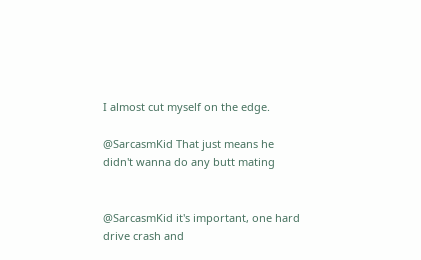I almost cut myself on the edge.

@SarcasmKid That just means he didn't wanna do any butt mating


@SarcasmKid it's important, one hard drive crash and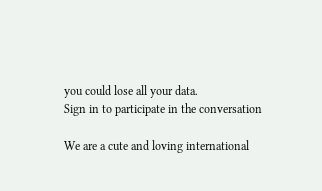you could lose all your data.
Sign in to participate in the conversation

We are a cute and loving international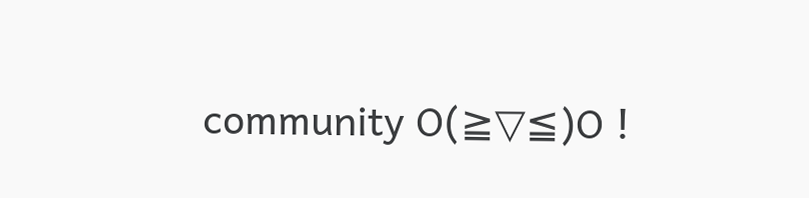community O(≧▽≦)O !